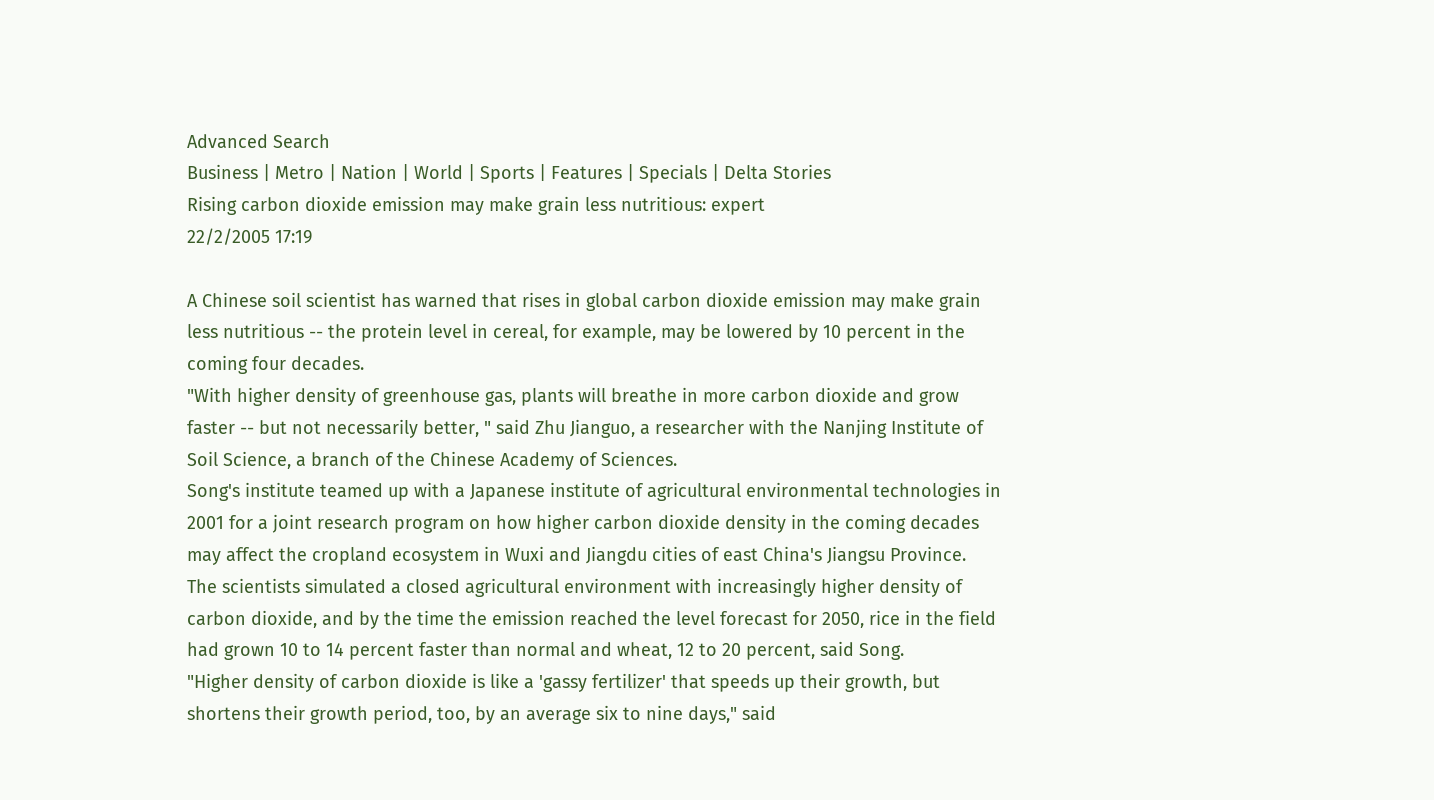Advanced Search
Business | Metro | Nation | World | Sports | Features | Specials | Delta Stories
Rising carbon dioxide emission may make grain less nutritious: expert
22/2/2005 17:19

A Chinese soil scientist has warned that rises in global carbon dioxide emission may make grain less nutritious -- the protein level in cereal, for example, may be lowered by 10 percent in the coming four decades.
"With higher density of greenhouse gas, plants will breathe in more carbon dioxide and grow faster -- but not necessarily better, " said Zhu Jianguo, a researcher with the Nanjing Institute of Soil Science, a branch of the Chinese Academy of Sciences.
Song's institute teamed up with a Japanese institute of agricultural environmental technologies in 2001 for a joint research program on how higher carbon dioxide density in the coming decades may affect the cropland ecosystem in Wuxi and Jiangdu cities of east China's Jiangsu Province.
The scientists simulated a closed agricultural environment with increasingly higher density of carbon dioxide, and by the time the emission reached the level forecast for 2050, rice in the field had grown 10 to 14 percent faster than normal and wheat, 12 to 20 percent, said Song.
"Higher density of carbon dioxide is like a 'gassy fertilizer' that speeds up their growth, but shortens their growth period, too, by an average six to nine days," said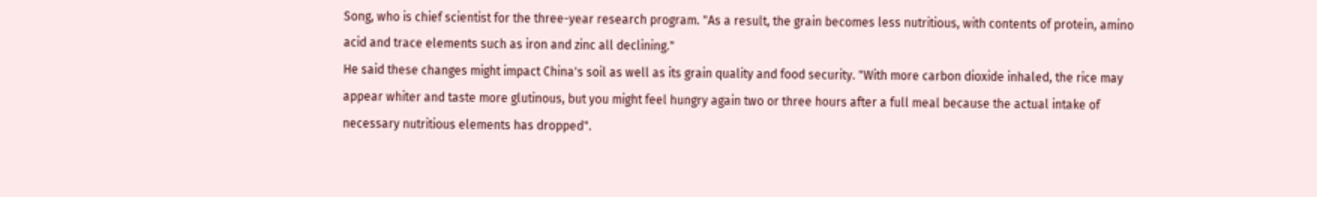Song, who is chief scientist for the three-year research program. "As a result, the grain becomes less nutritious, with contents of protein, amino acid and trace elements such as iron and zinc all declining."
He said these changes might impact China's soil as well as its grain quality and food security. "With more carbon dioxide inhaled, the rice may appear whiter and taste more glutinous, but you might feel hungry again two or three hours after a full meal because the actual intake of necessary nutritious elements has dropped".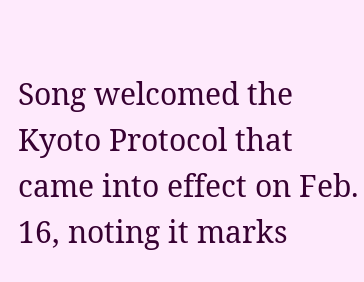Song welcomed the Kyoto Protocol that came into effect on Feb. 16, noting it marks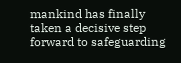mankind has finally taken a decisive step forward to safeguarding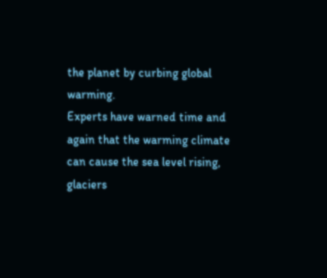the planet by curbing global warming.
Experts have warned time and again that the warming climate can cause the sea level rising, glaciers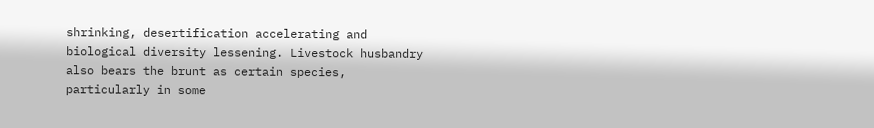shrinking, desertification accelerating and biological diversity lessening. Livestock husbandry also bears the brunt as certain species, particularly in some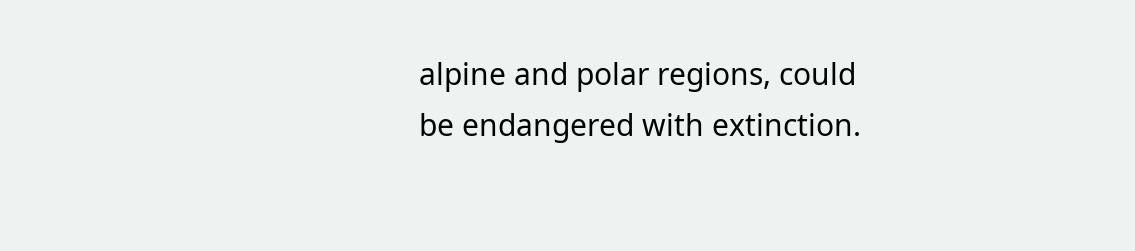alpine and polar regions, could be endangered with extinction.